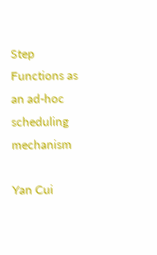Step Functions as an ad-hoc scheduling mechanism

Yan Cui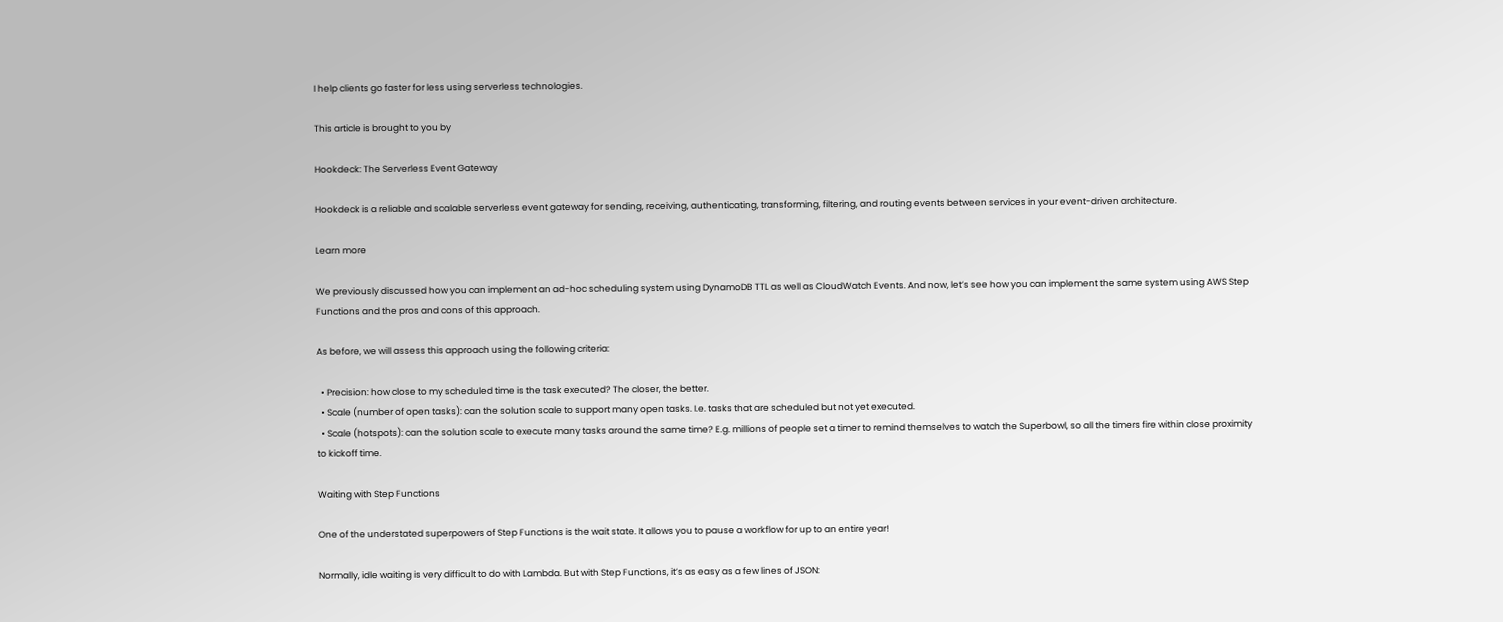I help clients go faster for less using serverless technologies.

This article is brought to you by

Hookdeck: The Serverless Event Gateway

Hookdeck is a reliable and scalable serverless event gateway for sending, receiving, authenticating, transforming, filtering, and routing events between services in your event-driven architecture.

Learn more

We previously discussed how you can implement an ad-hoc scheduling system using DynamoDB TTL as well as CloudWatch Events. And now, let’s see how you can implement the same system using AWS Step Functions and the pros and cons of this approach.

As before, we will assess this approach using the following criteria:

  • Precision: how close to my scheduled time is the task executed? The closer, the better.
  • Scale (number of open tasks): can the solution scale to support many open tasks. I.e. tasks that are scheduled but not yet executed.
  • Scale (hotspots): can the solution scale to execute many tasks around the same time? E.g. millions of people set a timer to remind themselves to watch the Superbowl, so all the timers fire within close proximity to kickoff time.

Waiting with Step Functions

One of the understated superpowers of Step Functions is the wait state. It allows you to pause a workflow for up to an entire year!

Normally, idle waiting is very difficult to do with Lambda. But with Step Functions, it’s as easy as a few lines of JSON: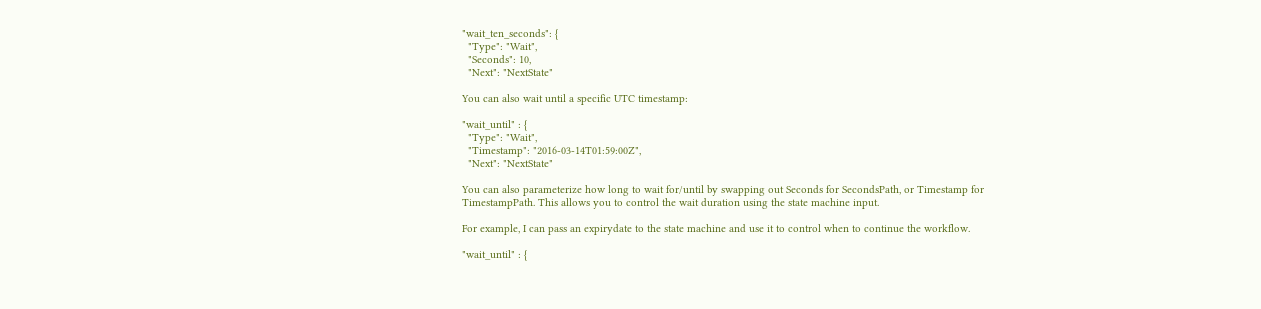"wait_ten_seconds": {
  "Type": "Wait",
  "Seconds": 10,
  "Next": "NextState"

You can also wait until a specific UTC timestamp:

"wait_until" : {
  "Type": "Wait",
  "Timestamp": "2016-03-14T01:59:00Z",
  "Next": "NextState"

You can also parameterize how long to wait for/until by swapping out Seconds for SecondsPath, or Timestamp for TimestampPath. This allows you to control the wait duration using the state machine input.

For example, I can pass an expirydate to the state machine and use it to control when to continue the workflow.

"wait_until" : {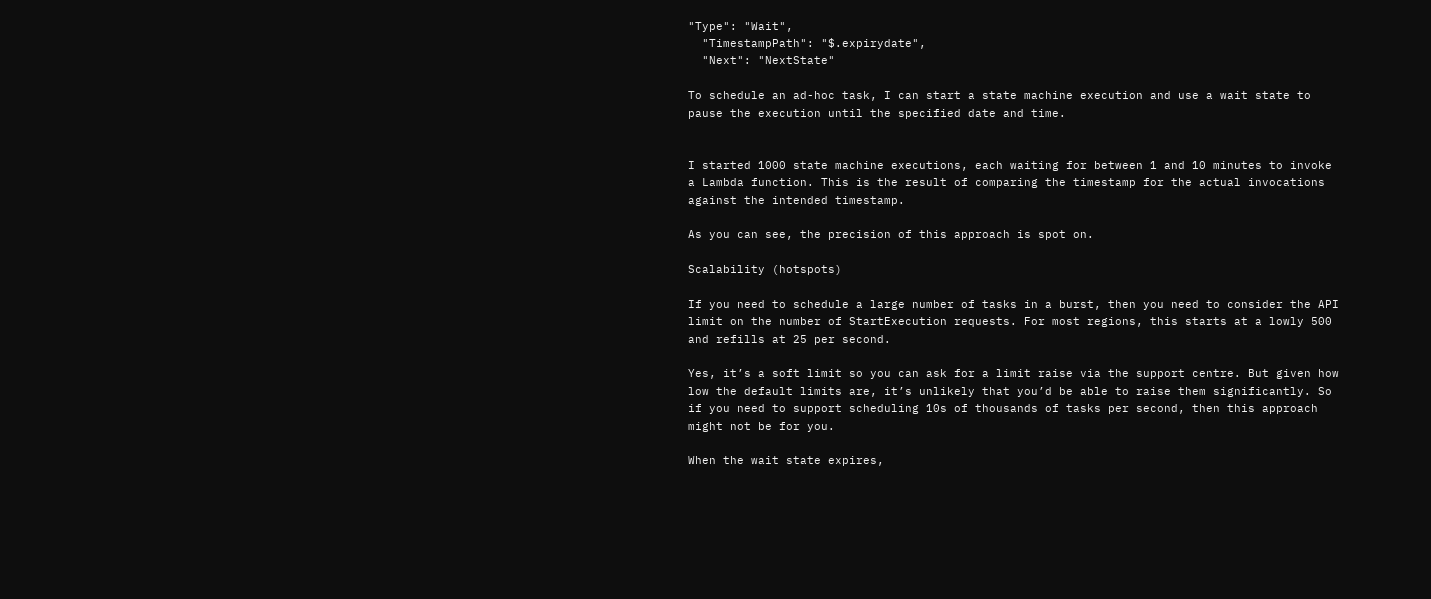"Type": "Wait",
  "TimestampPath": "$.expirydate",
  "Next": "NextState"

To schedule an ad-hoc task, I can start a state machine execution and use a wait state to pause the execution until the specified date and time.


I started 1000 state machine executions, each waiting for between 1 and 10 minutes to invoke a Lambda function. This is the result of comparing the timestamp for the actual invocations against the intended timestamp.

As you can see, the precision of this approach is spot on.

Scalability (hotspots)

If you need to schedule a large number of tasks in a burst, then you need to consider the API limit on the number of StartExecution requests. For most regions, this starts at a lowly 500 and refills at 25 per second.

Yes, it’s a soft limit so you can ask for a limit raise via the support centre. But given how low the default limits are, it’s unlikely that you’d be able to raise them significantly. So if you need to support scheduling 10s of thousands of tasks per second, then this approach might not be for you.

When the wait state expires,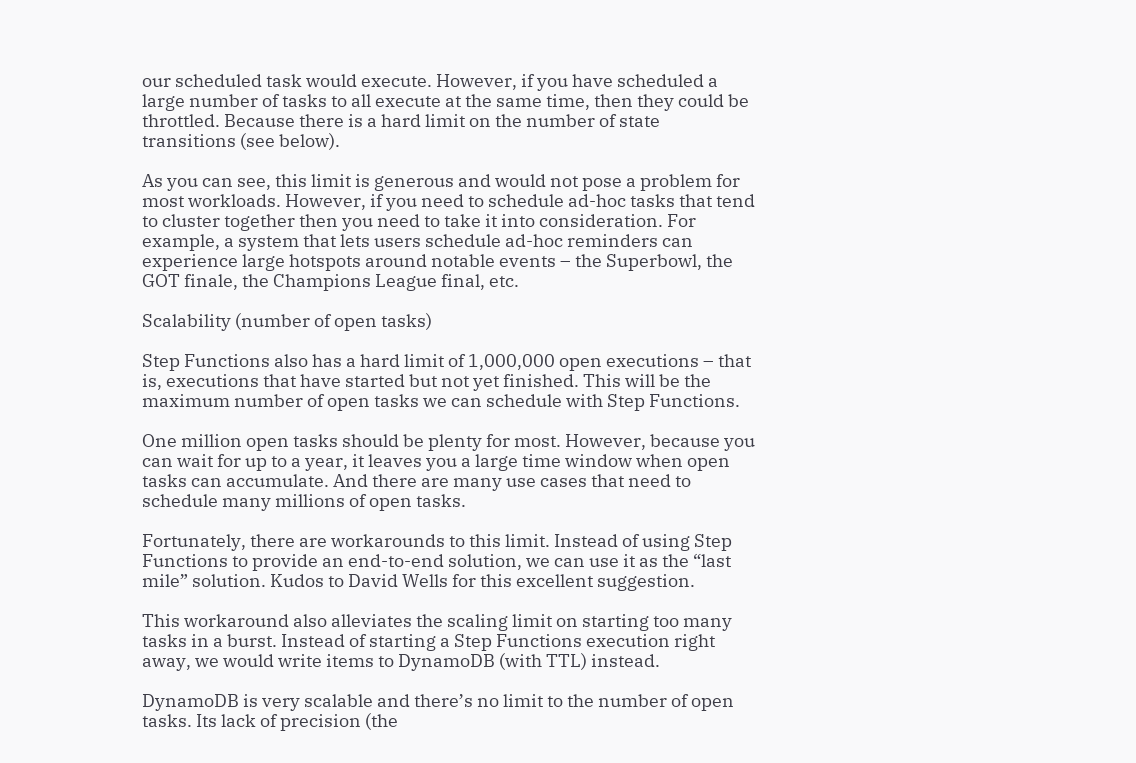our scheduled task would execute. However, if you have scheduled a large number of tasks to all execute at the same time, then they could be throttled. Because there is a hard limit on the number of state transitions (see below).

As you can see, this limit is generous and would not pose a problem for most workloads. However, if you need to schedule ad-hoc tasks that tend to cluster together then you need to take it into consideration. For example, a system that lets users schedule ad-hoc reminders can experience large hotspots around notable events – the Superbowl, the GOT finale, the Champions League final, etc.

Scalability (number of open tasks)

Step Functions also has a hard limit of 1,000,000 open executions – that is, executions that have started but not yet finished. This will be the maximum number of open tasks we can schedule with Step Functions.

One million open tasks should be plenty for most. However, because you can wait for up to a year, it leaves you a large time window when open tasks can accumulate. And there are many use cases that need to schedule many millions of open tasks.

Fortunately, there are workarounds to this limit. Instead of using Step Functions to provide an end-to-end solution, we can use it as the “last mile” solution. Kudos to David Wells for this excellent suggestion.

This workaround also alleviates the scaling limit on starting too many tasks in a burst. Instead of starting a Step Functions execution right away, we would write items to DynamoDB (with TTL) instead.

DynamoDB is very scalable and there’s no limit to the number of open tasks. Its lack of precision (the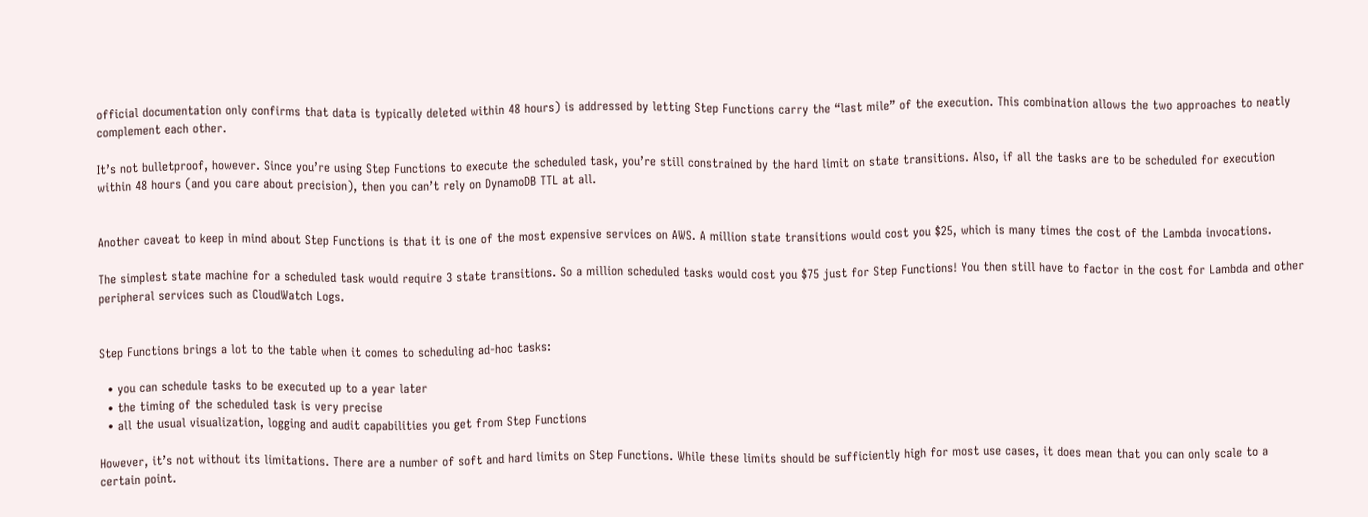official documentation only confirms that data is typically deleted within 48 hours) is addressed by letting Step Functions carry the “last mile” of the execution. This combination allows the two approaches to neatly complement each other.

It’s not bulletproof, however. Since you’re using Step Functions to execute the scheduled task, you’re still constrained by the hard limit on state transitions. Also, if all the tasks are to be scheduled for execution within 48 hours (and you care about precision), then you can’t rely on DynamoDB TTL at all.


Another caveat to keep in mind about Step Functions is that it is one of the most expensive services on AWS. A million state transitions would cost you $25, which is many times the cost of the Lambda invocations.

The simplest state machine for a scheduled task would require 3 state transitions. So a million scheduled tasks would cost you $75 just for Step Functions! You then still have to factor in the cost for Lambda and other peripheral services such as CloudWatch Logs.


Step Functions brings a lot to the table when it comes to scheduling ad-hoc tasks:

  • you can schedule tasks to be executed up to a year later
  • the timing of the scheduled task is very precise
  • all the usual visualization, logging and audit capabilities you get from Step Functions

However, it’s not without its limitations. There are a number of soft and hard limits on Step Functions. While these limits should be sufficiently high for most use cases, it does mean that you can only scale to a certain point.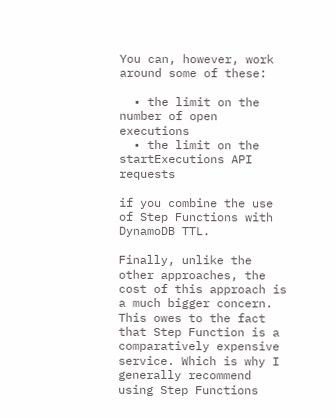You can, however, work around some of these:

  • the limit on the number of open executions
  • the limit on the startExecutions API requests

if you combine the use of Step Functions with DynamoDB TTL.

Finally, unlike the other approaches, the cost of this approach is a much bigger concern. This owes to the fact that Step Function is a comparatively expensive service. Which is why I generally recommend using Step Functions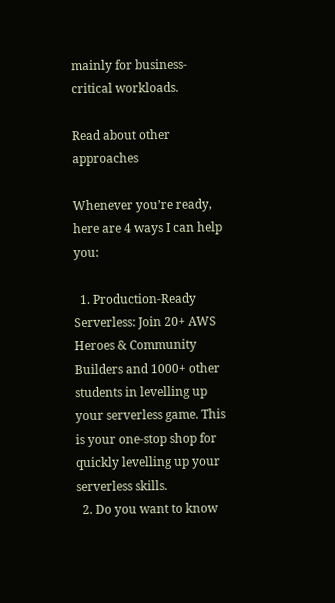mainly for business-critical workloads.

Read about other approaches

Whenever you’re ready, here are 4 ways I can help you:

  1. Production-Ready Serverless: Join 20+ AWS Heroes & Community Builders and 1000+ other students in levelling up your serverless game. This is your one-stop shop for quickly levelling up your serverless skills.
  2. Do you want to know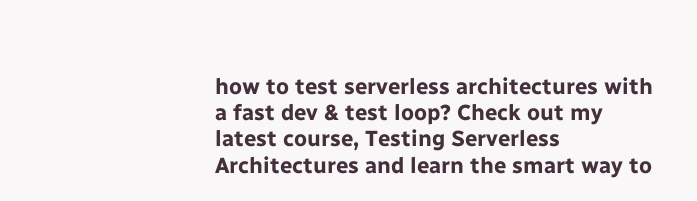how to test serverless architectures with a fast dev & test loop? Check out my latest course, Testing Serverless Architectures and learn the smart way to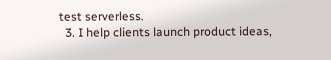test serverless.
  3. I help clients launch product ideas,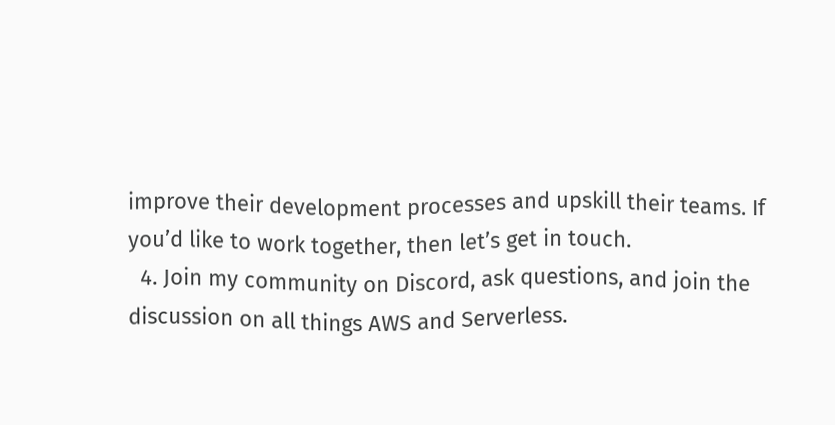improve their development processes and upskill their teams. If you’d like to work together, then let’s get in touch.
  4. Join my community on Discord, ask questions, and join the discussion on all things AWS and Serverless.